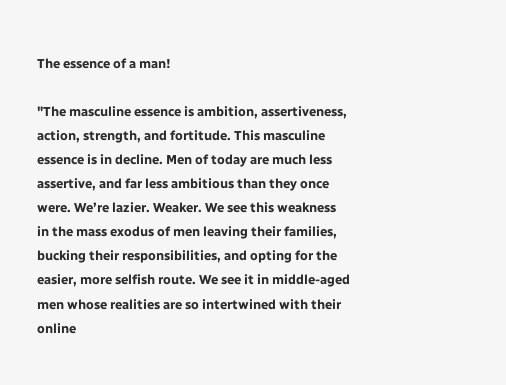The essence of a man!

"The masculine essence is ambition, assertiveness, action, strength, and fortitude. This masculine essence is in decline. Men of today are much less assertive, and far less ambitious than they once were. We’re lazier. Weaker. We see this weakness in the mass exodus of men leaving their families, bucking their responsibilities, and opting for the easier, more selfish route. We see it in middle-aged men whose realities are so intertwined with their online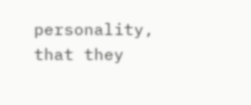personality, that they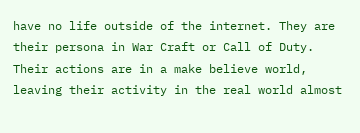have no life outside of the internet. They are their persona in War Craft or Call of Duty. Their actions are in a make believe world, leaving their activity in the real world almost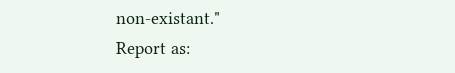non-existant."
Report as: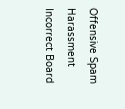Offensive Spam Harassment Incorrect Board